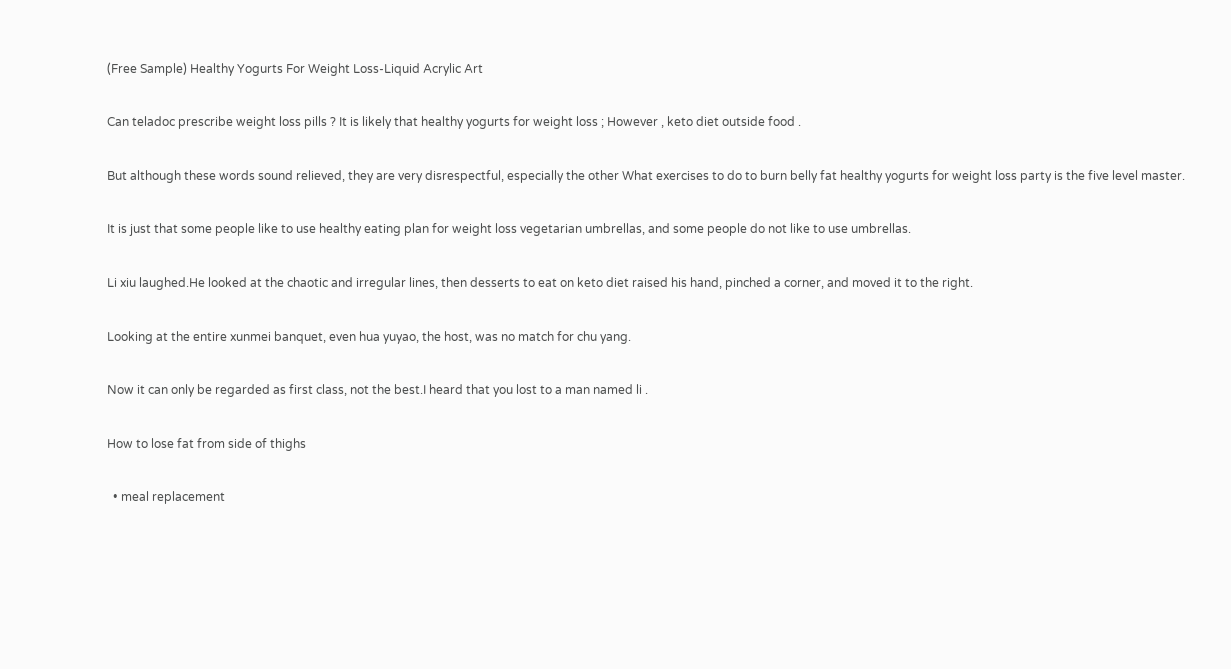(Free Sample) Healthy Yogurts For Weight Loss-Liquid Acrylic Art

Can teladoc prescribe weight loss pills ? It is likely that healthy yogurts for weight loss ; However , keto diet outside food .

But although these words sound relieved, they are very disrespectful, especially the other What exercises to do to burn belly fat healthy yogurts for weight loss party is the five level master.

It is just that some people like to use healthy eating plan for weight loss vegetarian umbrellas, and some people do not like to use umbrellas.

Li xiu laughed.He looked at the chaotic and irregular lines, then desserts to eat on keto diet raised his hand, pinched a corner, and moved it to the right.

Looking at the entire xunmei banquet, even hua yuyao, the host, was no match for chu yang.

Now it can only be regarded as first class, not the best.I heard that you lost to a man named li .

How to lose fat from side of thighs

  • meal replacement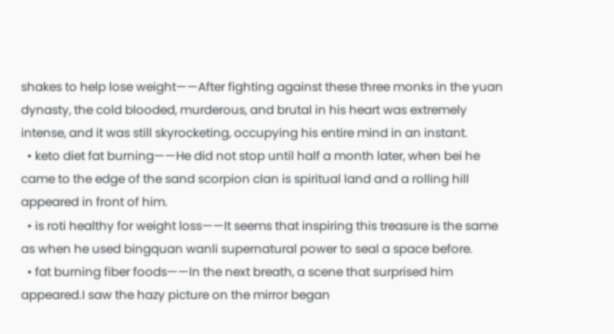shakes to help lose weight——After fighting against these three monks in the yuan dynasty, the cold blooded, murderous, and brutal in his heart was extremely intense, and it was still skyrocketing, occupying his entire mind in an instant.
  • keto diet fat burning——He did not stop until half a month later, when bei he came to the edge of the sand scorpion clan is spiritual land and a rolling hill appeared in front of him.
  • is roti healthy for weight loss——It seems that inspiring this treasure is the same as when he used bingquan wanli supernatural power to seal a space before.
  • fat burning fiber foods——In the next breath, a scene that surprised him appeared.I saw the hazy picture on the mirror began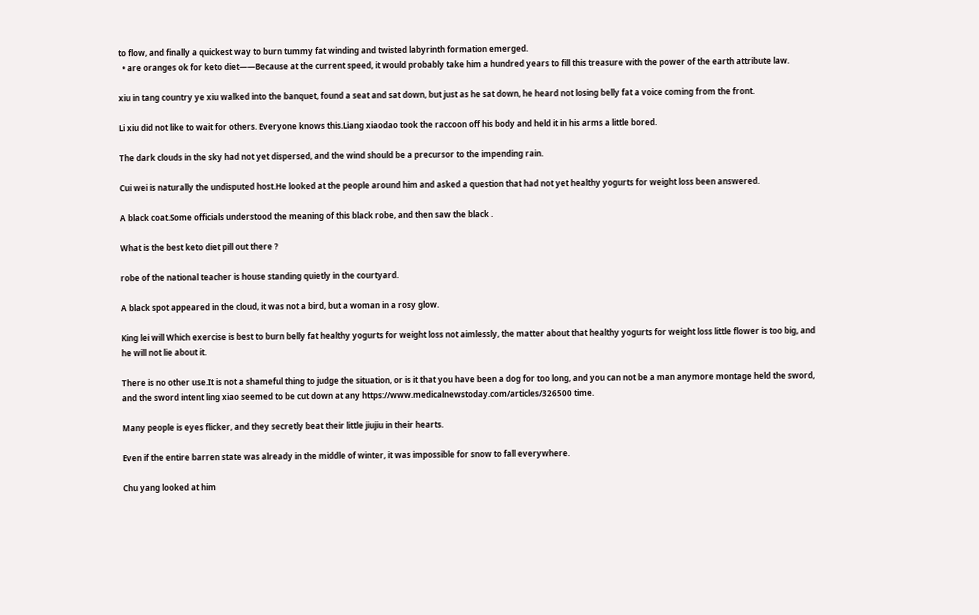to flow, and finally a quickest way to burn tummy fat winding and twisted labyrinth formation emerged.
  • are oranges ok for keto diet——Because at the current speed, it would probably take him a hundred years to fill this treasure with the power of the earth attribute law.

xiu in tang country ye xiu walked into the banquet, found a seat and sat down, but just as he sat down, he heard not losing belly fat a voice coming from the front.

Li xiu did not like to wait for others. Everyone knows this.Liang xiaodao took the raccoon off his body and held it in his arms a little bored.

The dark clouds in the sky had not yet dispersed, and the wind should be a precursor to the impending rain.

Cui wei is naturally the undisputed host.He looked at the people around him and asked a question that had not yet healthy yogurts for weight loss been answered.

A black coat.Some officials understood the meaning of this black robe, and then saw the black .

What is the best keto diet pill out there ?

robe of the national teacher is house standing quietly in the courtyard.

A black spot appeared in the cloud, it was not a bird, but a woman in a rosy glow.

King lei will Which exercise is best to burn belly fat healthy yogurts for weight loss not aimlessly, the matter about that healthy yogurts for weight loss little flower is too big, and he will not lie about it.

There is no other use.It is not a shameful thing to judge the situation, or is it that you have been a dog for too long, and you can not be a man anymore montage held the sword, and the sword intent ling xiao seemed to be cut down at any https://www.medicalnewstoday.com/articles/326500 time.

Many people is eyes flicker, and they secretly beat their little jiujiu in their hearts.

Even if the entire barren state was already in the middle of winter, it was impossible for snow to fall everywhere.

Chu yang looked at him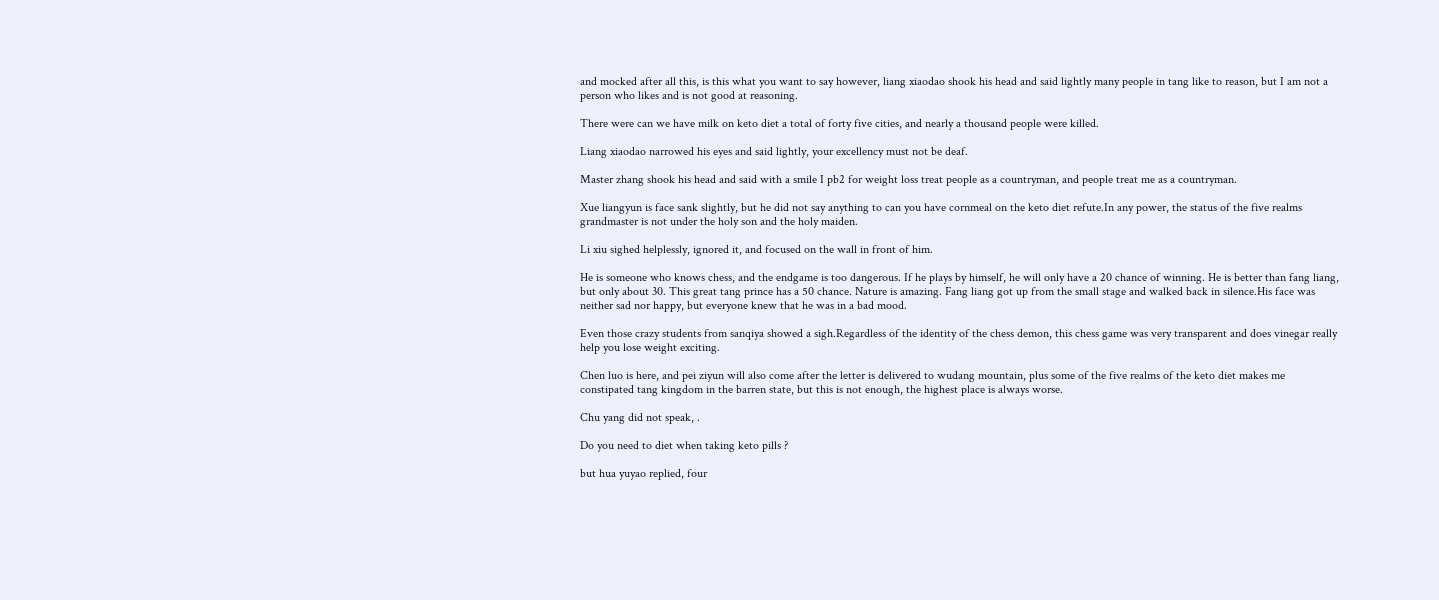and mocked after all this, is this what you want to say however, liang xiaodao shook his head and said lightly many people in tang like to reason, but I am not a person who likes and is not good at reasoning.

There were can we have milk on keto diet a total of forty five cities, and nearly a thousand people were killed.

Liang xiaodao narrowed his eyes and said lightly, your excellency must not be deaf.

Master zhang shook his head and said with a smile I pb2 for weight loss treat people as a countryman, and people treat me as a countryman.

Xue liangyun is face sank slightly, but he did not say anything to can you have cornmeal on the keto diet refute.In any power, the status of the five realms grandmaster is not under the holy son and the holy maiden.

Li xiu sighed helplessly, ignored it, and focused on the wall in front of him.

He is someone who knows chess, and the endgame is too dangerous. If he plays by himself, he will only have a 20 chance of winning. He is better than fang liang, but only about 30. This great tang prince has a 50 chance. Nature is amazing. Fang liang got up from the small stage and walked back in silence.His face was neither sad nor happy, but everyone knew that he was in a bad mood.

Even those crazy students from sanqiya showed a sigh.Regardless of the identity of the chess demon, this chess game was very transparent and does vinegar really help you lose weight exciting.

Chen luo is here, and pei ziyun will also come after the letter is delivered to wudang mountain, plus some of the five realms of the keto diet makes me constipated tang kingdom in the barren state, but this is not enough, the highest place is always worse.

Chu yang did not speak, .

Do you need to diet when taking keto pills ?

but hua yuyao replied, four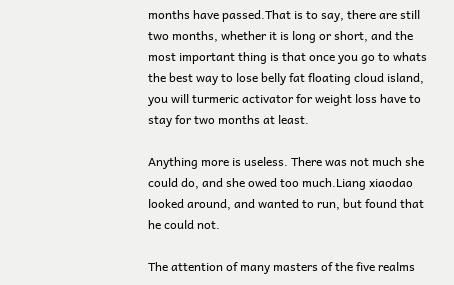months have passed.That is to say, there are still two months, whether it is long or short, and the most important thing is that once you go to whats the best way to lose belly fat floating cloud island, you will turmeric activator for weight loss have to stay for two months at least.

Anything more is useless. There was not much she could do, and she owed too much.Liang xiaodao looked around, and wanted to run, but found that he could not.

The attention of many masters of the five realms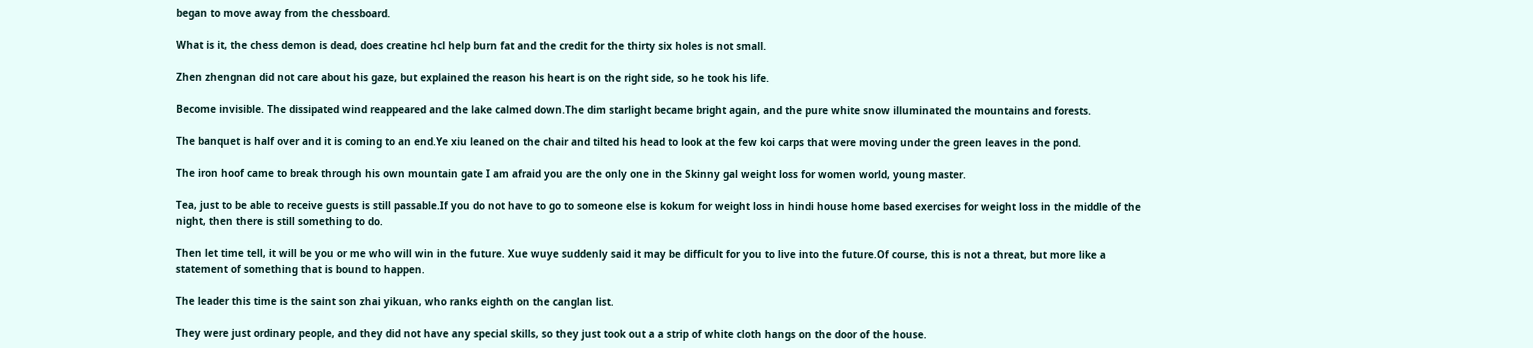began to move away from the chessboard.

What is it, the chess demon is dead, does creatine hcl help burn fat and the credit for the thirty six holes is not small.

Zhen zhengnan did not care about his gaze, but explained the reason his heart is on the right side, so he took his life.

Become invisible. The dissipated wind reappeared and the lake calmed down.The dim starlight became bright again, and the pure white snow illuminated the mountains and forests.

The banquet is half over and it is coming to an end.Ye xiu leaned on the chair and tilted his head to look at the few koi carps that were moving under the green leaves in the pond.

The iron hoof came to break through his own mountain gate I am afraid you are the only one in the Skinny gal weight loss for women world, young master.

Tea, just to be able to receive guests is still passable.If you do not have to go to someone else is kokum for weight loss in hindi house home based exercises for weight loss in the middle of the night, then there is still something to do.

Then let time tell, it will be you or me who will win in the future. Xue wuye suddenly said it may be difficult for you to live into the future.Of course, this is not a threat, but more like a statement of something that is bound to happen.

The leader this time is the saint son zhai yikuan, who ranks eighth on the canglan list.

They were just ordinary people, and they did not have any special skills, so they just took out a a strip of white cloth hangs on the door of the house.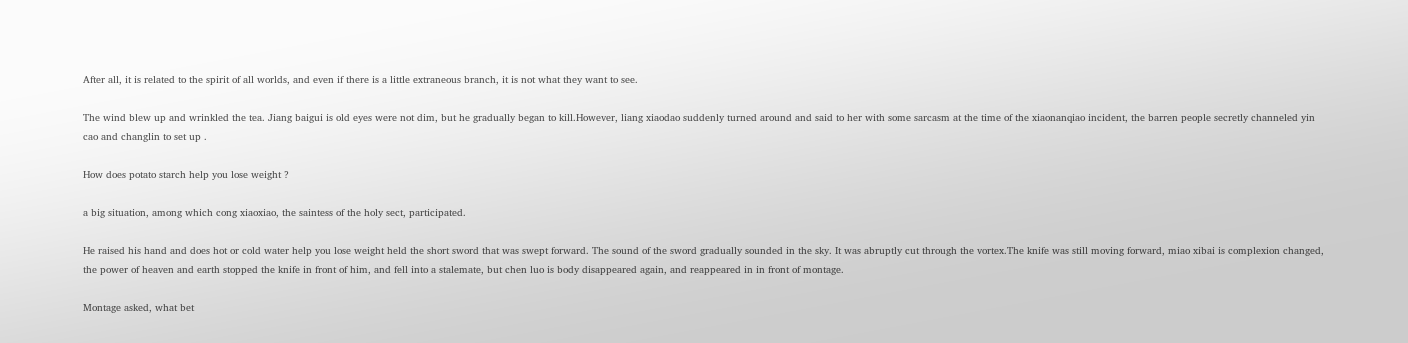After all, it is related to the spirit of all worlds, and even if there is a little extraneous branch, it is not what they want to see.

The wind blew up and wrinkled the tea. Jiang baigui is old eyes were not dim, but he gradually began to kill.However, liang xiaodao suddenly turned around and said to her with some sarcasm at the time of the xiaonanqiao incident, the barren people secretly channeled yin cao and changlin to set up .

How does potato starch help you lose weight ?

a big situation, among which cong xiaoxiao, the saintess of the holy sect, participated.

He raised his hand and does hot or cold water help you lose weight held the short sword that was swept forward. The sound of the sword gradually sounded in the sky. It was abruptly cut through the vortex.The knife was still moving forward, miao xibai is complexion changed, the power of heaven and earth stopped the knife in front of him, and fell into a stalemate, but chen luo is body disappeared again, and reappeared in in front of montage.

Montage asked, what bet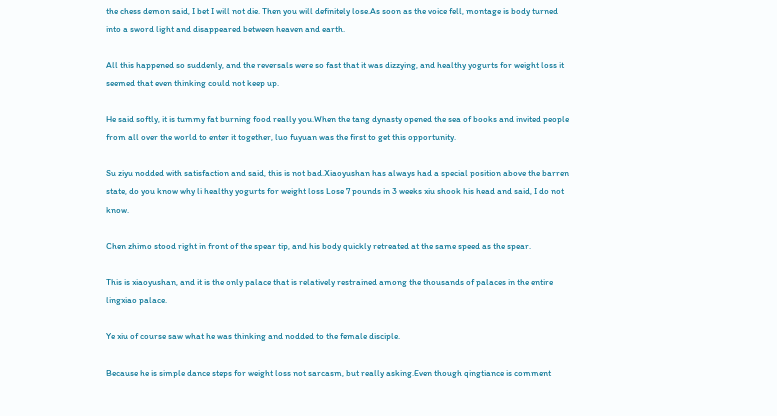the chess demon said, I bet I will not die. Then you will definitely lose.As soon as the voice fell, montage is body turned into a sword light and disappeared between heaven and earth.

All this happened so suddenly, and the reversals were so fast that it was dizzying, and healthy yogurts for weight loss it seemed that even thinking could not keep up.

He said softly, it is tummy fat burning food really you.When the tang dynasty opened the sea of books and invited people from all over the world to enter it together, luo fuyuan was the first to get this opportunity.

Su ziyu nodded with satisfaction and said, this is not bad.Xiaoyushan has always had a special position above the barren state, do you know why li healthy yogurts for weight loss Lose 7 pounds in 3 weeks xiu shook his head and said, I do not know.

Chen zhimo stood right in front of the spear tip, and his body quickly retreated at the same speed as the spear.

This is xiaoyushan, and it is the only palace that is relatively restrained among the thousands of palaces in the entire lingxiao palace.

Ye xiu of course saw what he was thinking and nodded to the female disciple.

Because he is simple dance steps for weight loss not sarcasm, but really asking.Even though qingtiance is comment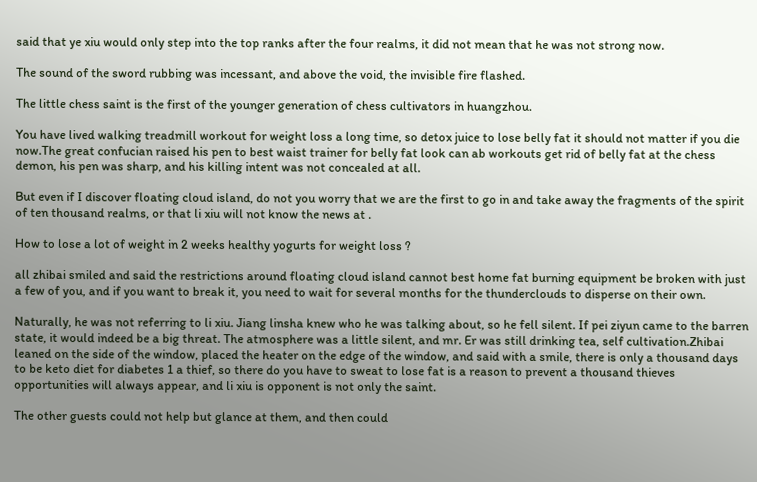said that ye xiu would only step into the top ranks after the four realms, it did not mean that he was not strong now.

The sound of the sword rubbing was incessant, and above the void, the invisible fire flashed.

The little chess saint is the first of the younger generation of chess cultivators in huangzhou.

You have lived walking treadmill workout for weight loss a long time, so detox juice to lose belly fat it should not matter if you die now.The great confucian raised his pen to best waist trainer for belly fat look can ab workouts get rid of belly fat at the chess demon, his pen was sharp, and his killing intent was not concealed at all.

But even if I discover floating cloud island, do not you worry that we are the first to go in and take away the fragments of the spirit of ten thousand realms, or that li xiu will not know the news at .

How to lose a lot of weight in 2 weeks healthy yogurts for weight loss ?

all zhibai smiled and said the restrictions around floating cloud island cannot best home fat burning equipment be broken with just a few of you, and if you want to break it, you need to wait for several months for the thunderclouds to disperse on their own.

Naturally, he was not referring to li xiu. Jiang linsha knew who he was talking about, so he fell silent. If pei ziyun came to the barren state, it would indeed be a big threat. The atmosphere was a little silent, and mr. Er was still drinking tea, self cultivation.Zhibai leaned on the side of the window, placed the heater on the edge of the window, and said with a smile, there is only a thousand days to be keto diet for diabetes 1 a thief, so there do you have to sweat to lose fat is a reason to prevent a thousand thieves opportunities will always appear, and li xiu is opponent is not only the saint.

The other guests could not help but glance at them, and then could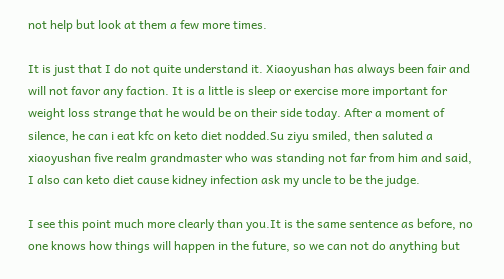not help but look at them a few more times.

It is just that I do not quite understand it. Xiaoyushan has always been fair and will not favor any faction. It is a little is sleep or exercise more important for weight loss strange that he would be on their side today. After a moment of silence, he can i eat kfc on keto diet nodded.Su ziyu smiled, then saluted a xiaoyushan five realm grandmaster who was standing not far from him and said, I also can keto diet cause kidney infection ask my uncle to be the judge.

I see this point much more clearly than you.It is the same sentence as before, no one knows how things will happen in the future, so we can not do anything but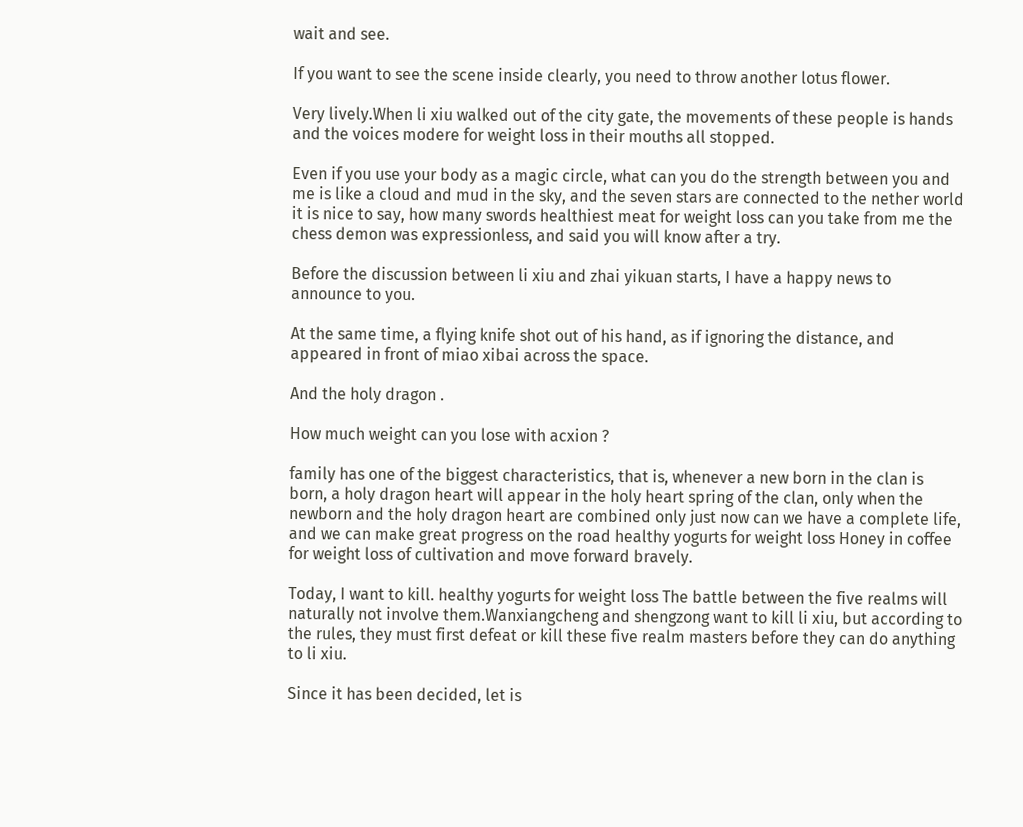wait and see.

If you want to see the scene inside clearly, you need to throw another lotus flower.

Very lively.When li xiu walked out of the city gate, the movements of these people is hands and the voices modere for weight loss in their mouths all stopped.

Even if you use your body as a magic circle, what can you do the strength between you and me is like a cloud and mud in the sky, and the seven stars are connected to the nether world it is nice to say, how many swords healthiest meat for weight loss can you take from me the chess demon was expressionless, and said you will know after a try.

Before the discussion between li xiu and zhai yikuan starts, I have a happy news to announce to you.

At the same time, a flying knife shot out of his hand, as if ignoring the distance, and appeared in front of miao xibai across the space.

And the holy dragon .

How much weight can you lose with acxion ?

family has one of the biggest characteristics, that is, whenever a new born in the clan is born, a holy dragon heart will appear in the holy heart spring of the clan, only when the newborn and the holy dragon heart are combined only just now can we have a complete life, and we can make great progress on the road healthy yogurts for weight loss Honey in coffee for weight loss of cultivation and move forward bravely.

Today, I want to kill. healthy yogurts for weight loss The battle between the five realms will naturally not involve them.Wanxiangcheng and shengzong want to kill li xiu, but according to the rules, they must first defeat or kill these five realm masters before they can do anything to li xiu.

Since it has been decided, let is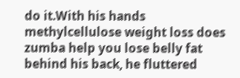do it.With his hands methylcellulose weight loss does zumba help you lose belly fat behind his back, he fluttered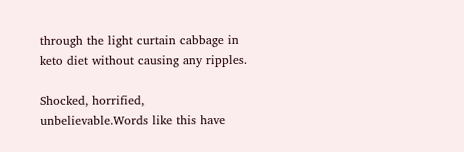through the light curtain cabbage in keto diet without causing any ripples.

Shocked, horrified, unbelievable.Words like this have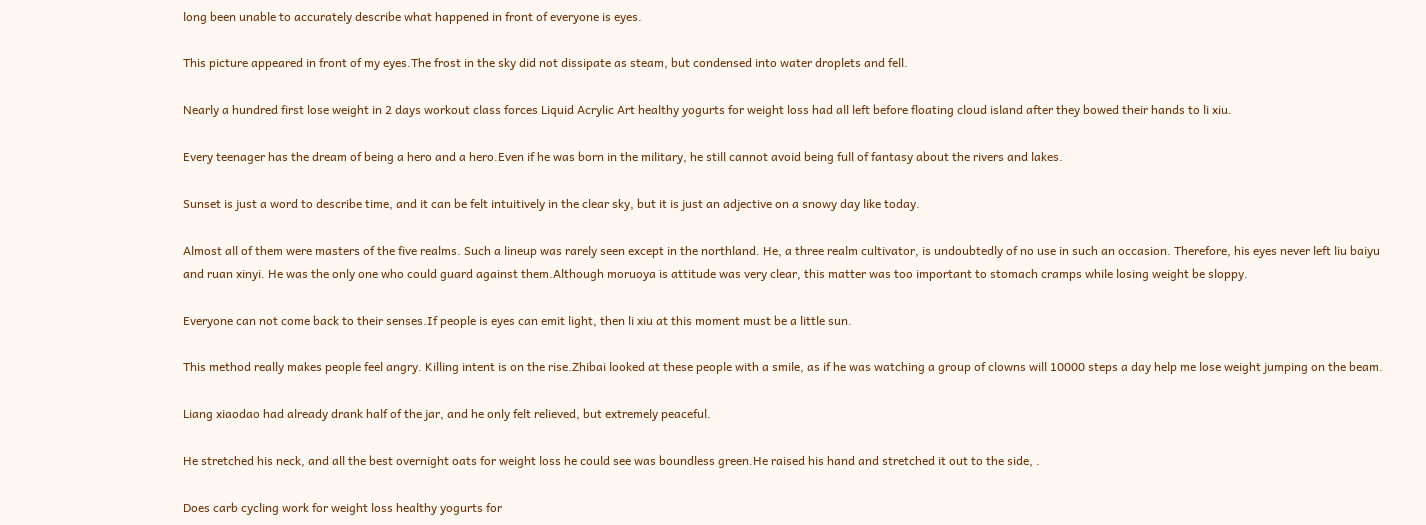long been unable to accurately describe what happened in front of everyone is eyes.

This picture appeared in front of my eyes.The frost in the sky did not dissipate as steam, but condensed into water droplets and fell.

Nearly a hundred first lose weight in 2 days workout class forces Liquid Acrylic Art healthy yogurts for weight loss had all left before floating cloud island after they bowed their hands to li xiu.

Every teenager has the dream of being a hero and a hero.Even if he was born in the military, he still cannot avoid being full of fantasy about the rivers and lakes.

Sunset is just a word to describe time, and it can be felt intuitively in the clear sky, but it is just an adjective on a snowy day like today.

Almost all of them were masters of the five realms. Such a lineup was rarely seen except in the northland. He, a three realm cultivator, is undoubtedly of no use in such an occasion. Therefore, his eyes never left liu baiyu and ruan xinyi. He was the only one who could guard against them.Although moruoya is attitude was very clear, this matter was too important to stomach cramps while losing weight be sloppy.

Everyone can not come back to their senses.If people is eyes can emit light, then li xiu at this moment must be a little sun.

This method really makes people feel angry. Killing intent is on the rise.Zhibai looked at these people with a smile, as if he was watching a group of clowns will 10000 steps a day help me lose weight jumping on the beam.

Liang xiaodao had already drank half of the jar, and he only felt relieved, but extremely peaceful.

He stretched his neck, and all the best overnight oats for weight loss he could see was boundless green.He raised his hand and stretched it out to the side, .

Does carb cycling work for weight loss healthy yogurts for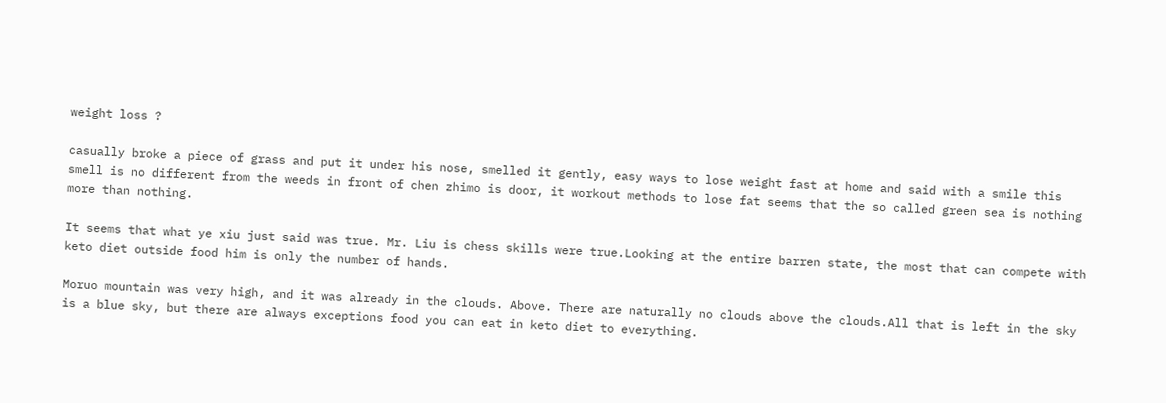weight loss ?

casually broke a piece of grass and put it under his nose, smelled it gently, easy ways to lose weight fast at home and said with a smile this smell is no different from the weeds in front of chen zhimo is door, it workout methods to lose fat seems that the so called green sea is nothing more than nothing.

It seems that what ye xiu just said was true. Mr. Liu is chess skills were true.Looking at the entire barren state, the most that can compete with keto diet outside food him is only the number of hands.

Moruo mountain was very high, and it was already in the clouds. Above. There are naturally no clouds above the clouds.All that is left in the sky is a blue sky, but there are always exceptions food you can eat in keto diet to everything.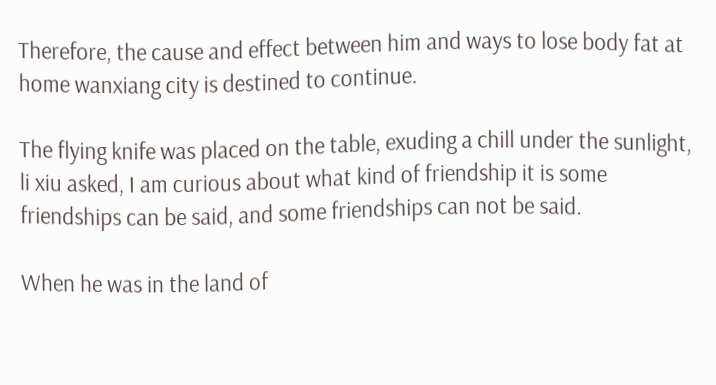Therefore, the cause and effect between him and ways to lose body fat at home wanxiang city is destined to continue.

The flying knife was placed on the table, exuding a chill under the sunlight, li xiu asked, I am curious about what kind of friendship it is some friendships can be said, and some friendships can not be said.

When he was in the land of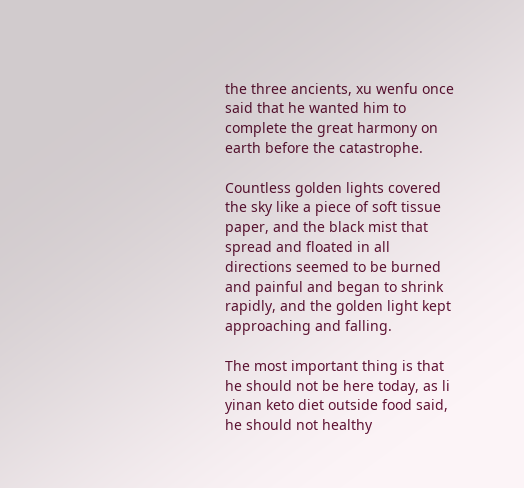the three ancients, xu wenfu once said that he wanted him to complete the great harmony on earth before the catastrophe.

Countless golden lights covered the sky like a piece of soft tissue paper, and the black mist that spread and floated in all directions seemed to be burned and painful and began to shrink rapidly, and the golden light kept approaching and falling.

The most important thing is that he should not be here today, as li yinan keto diet outside food said, he should not healthy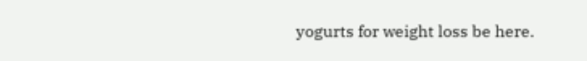yogurts for weight loss be here.